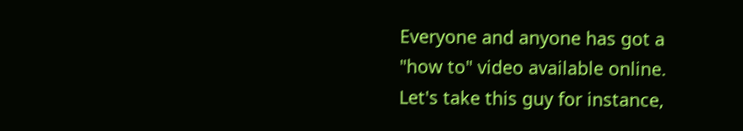Everyone and anyone has got a "how to" video available online.  Let's take this guy for instance,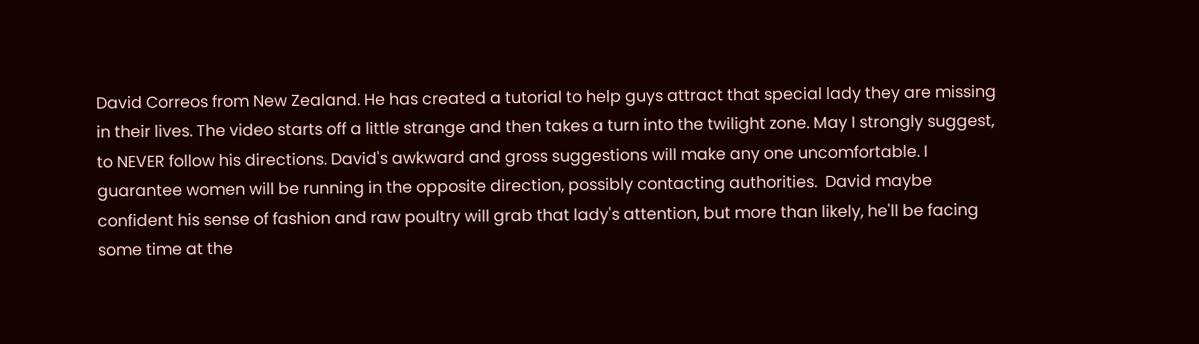David Correos from New Zealand. He has created a tutorial to help guys attract that special lady they are missing in their lives. The video starts off a little strange and then takes a turn into the twilight zone. May I strongly suggest, to NEVER follow his directions. David's awkward and gross suggestions will make any one uncomfortable. I guarantee women will be running in the opposite direction, possibly contacting authorities.  David maybe confident his sense of fashion and raw poultry will grab that lady's attention, but more than likely, he'll be facing some time at the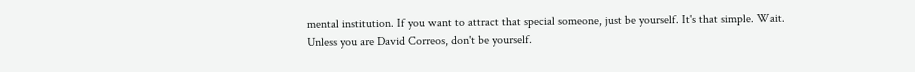mental institution. If you want to attract that special someone, just be yourself. It's that simple. Wait. Unless you are David Correos, don't be yourself.